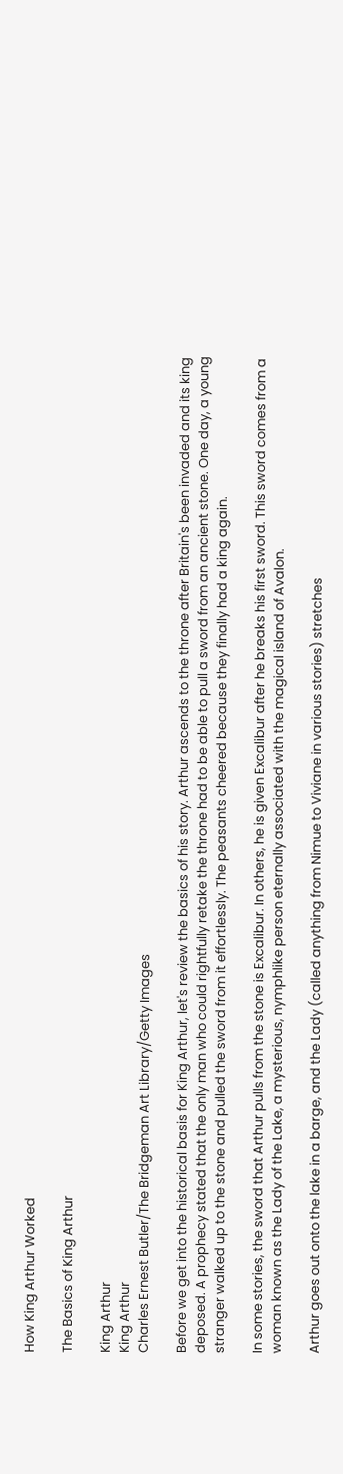How King Arthur Worked

The Basics of King Arthur

King Arthur
King Arthur
Charles Ernest Butler/The Bridgeman Art Library/Getty Images

Before we get into the historical basis for King Arthur, let's review the basics of his story. Arthur ascends to the throne after Britain's been invaded and its king deposed. A prophecy stated that the only man who could rightfully retake the throne had to be able to pull a sword from an ancient stone. One day, a young stranger walked up to the stone and pulled the sword from it effortlessly. The peasants cheered because they finally had a king again.

In some stories, the sword that Arthur pulls from the stone is Excalibur. In others, he is given Excalibur after he breaks his first sword. This sword comes from a woman known as the Lady of the Lake, a mysterious, nymphlike person eternally associated with the magical island of Avalon.

Arthur goes out onto the lake in a barge, and the Lady (called anything from Nimue to Viviane in various stories) stretches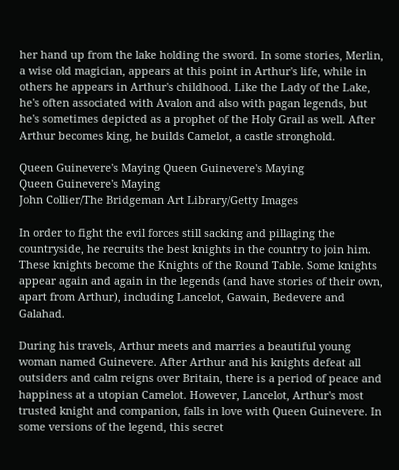her hand up from the lake holding the sword. In some stories, Merlin, a wise old magician, appears at this point in Arthur's life, while in others he appears in Arthur's childhood. Like the Lady of the Lake, he's often associated with Avalon and also with pagan legends, but he's sometimes depicted as a prophet of the Holy Grail as well. After Arthur becomes king, he builds Camelot, a castle stronghold.

Queen Guinevere's Maying Queen Guinevere's Maying
Queen Guinevere's Maying
John Collier/The Bridgeman Art Library/Getty Images

In order to fight the evil forces still sacking and pillaging the countryside, he recruits the best knights in the country to join him. These knights become the Knights of the Round Table. Some knights appear again and again in the legends (and have stories of their own, apart from Arthur), including Lancelot, Gawain, Bedevere and Galahad.

During his travels, Arthur meets and marries a beautiful young woman named Guinevere. After Arthur and his knights defeat all outsiders and calm reigns over Britain, there is a period of peace and happiness at a utopian Camelot. However, Lancelot, Arthur's most trusted knight and companion, falls in love with Queen Guinevere. In some versions of the legend, this secret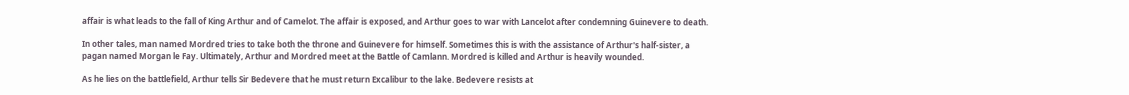affair is what leads to the fall of King Arthur and of Camelot. The affair is exposed, and Arthur goes to war with Lancelot after condemning Guinevere to death.

In other tales, man named Mordred tries to take both the throne and Guinevere for himself. Sometimes this is with the assistance of Arthur's half-sister, a pagan named Morgan le Fay. Ultimately, Arthur and Mordred meet at the Battle of Camlann. Mordred is killed and Arthur is heavily wounded.

As he lies on the battlefield, Arthur tells Sir Bedevere that he must return Excalibur to the lake. Bedevere resists at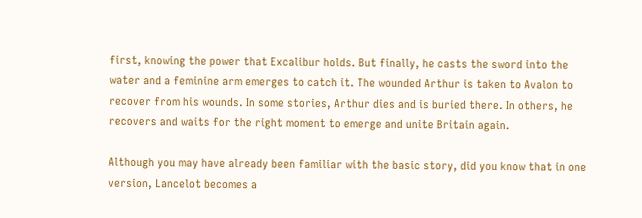first, knowing the power that Excalibur holds. But finally, he casts the sword into the water and a feminine arm emerges to catch it. The wounded Arthur is taken to Avalon to recover from his wounds. In some stories, Arthur dies and is buried there. In others, he recovers and waits for the right moment to emerge and unite Britain again.

Although you may have already been familiar with the basic story, did you know that in one version, Lancelot becomes a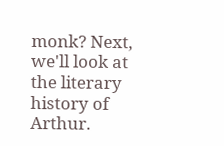monk? Next, we'll look at the literary history of Arthur.